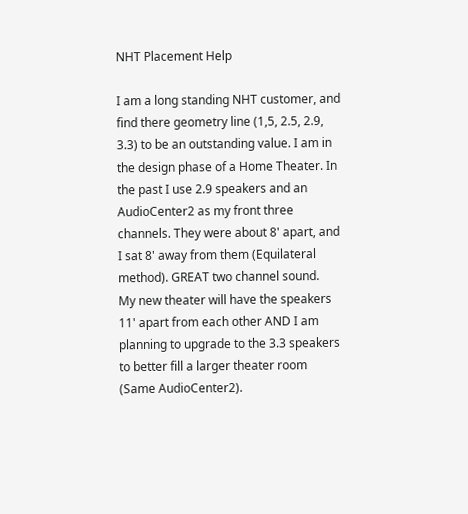NHT Placement Help

I am a long standing NHT customer, and find there geometry line (1,5, 2.5, 2.9, 3.3) to be an outstanding value. I am in the design phase of a Home Theater. In the past I use 2.9 speakers and an AudioCenter2 as my front three channels. They were about 8' apart, and I sat 8' away from them (Equilateral method). GREAT two channel sound.
My new theater will have the speakers 11' apart from each other AND I am planning to upgrade to the 3.3 speakers to better fill a larger theater room (Same AudioCenter2).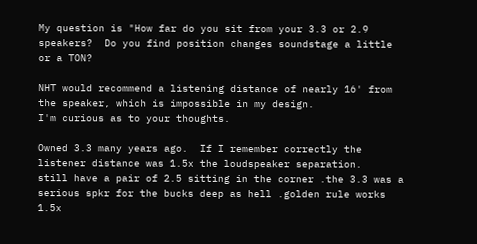My question is "How far do you sit from your 3.3 or 2.9 speakers?  Do you find position changes soundstage a little or a TON?

NHT would recommend a listening distance of nearly 16' from the speaker, which is impossible in my design.
I'm curious as to your thoughts.

Owned 3.3 many years ago.  If I remember correctly the listener distance was 1.5x the loudspeaker separation.
still have a pair of 2.5 sitting in the corner .the 3.3 was a serious spkr for the bucks deep as hell .golden rule works 1.5x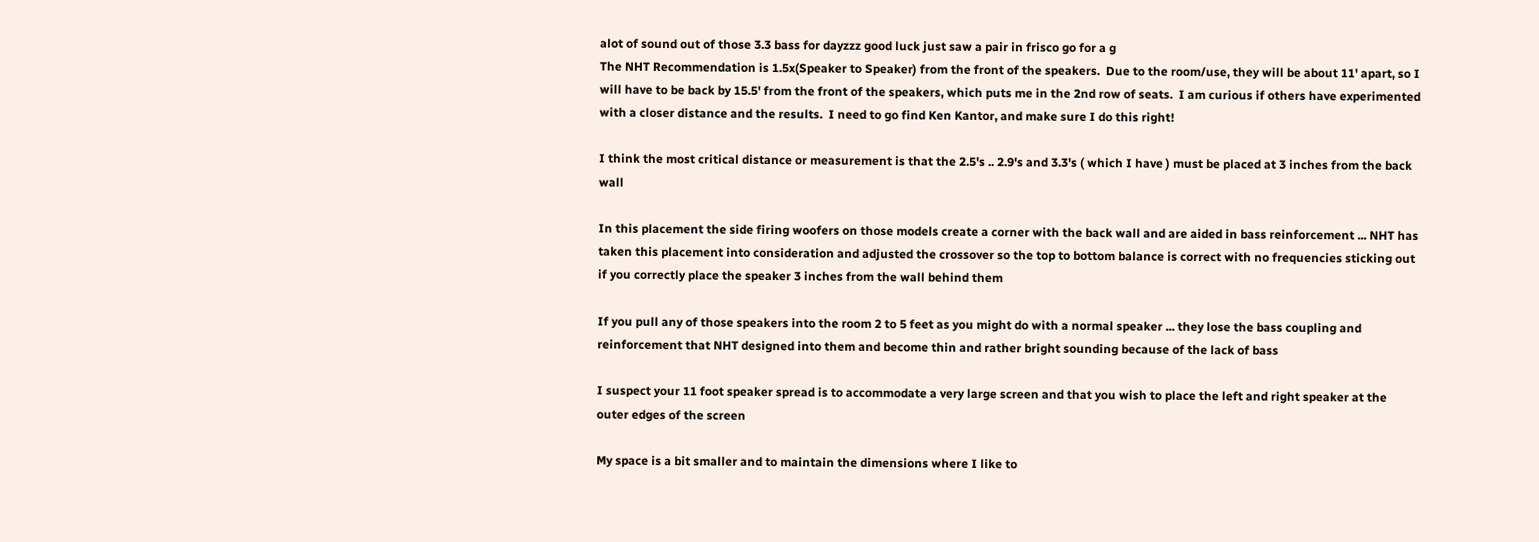alot of sound out of those 3.3 bass for dayzzz good luck just saw a pair in frisco go for a g
The NHT Recommendation is 1.5x(Speaker to Speaker) from the front of the speakers.  Due to the room/use, they will be about 11' apart, so I will have to be back by 15.5' from the front of the speakers, which puts me in the 2nd row of seats.  I am curious if others have experimented with a closer distance and the results.  I need to go find Ken Kantor, and make sure I do this right!

I think the most critical distance or measurement is that the 2.5's .. 2.9's and 3.3's ( which I have ) must be placed at 3 inches from the back wall

In this placement the side firing woofers on those models create a corner with the back wall and are aided in bass reinforcement ... NHT has taken this placement into consideration and adjusted the crossover so the top to bottom balance is correct with no frequencies sticking out if you correctly place the speaker 3 inches from the wall behind them

If you pull any of those speakers into the room 2 to 5 feet as you might do with a normal speaker ... they lose the bass coupling and reinforcement that NHT designed into them and become thin and rather bright sounding because of the lack of bass

I suspect your 11 foot speaker spread is to accommodate a very large screen and that you wish to place the left and right speaker at the outer edges of the screen

My space is a bit smaller and to maintain the dimensions where I like to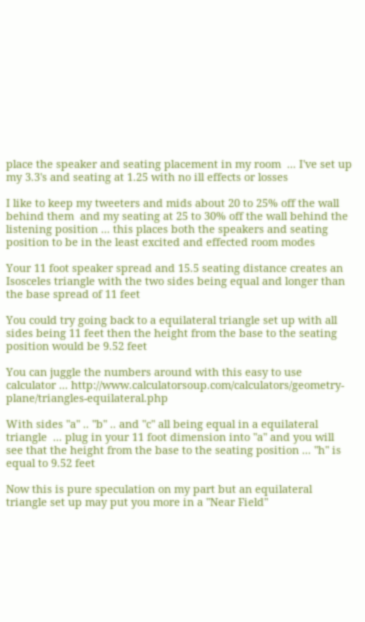place the speaker and seating placement in my room  ... I've set up my 3.3's and seating at 1.25 with no ill effects or losses

I like to keep my tweeters and mids about 20 to 25% off the wall behind them  and my seating at 25 to 30% off the wall behind the listening position ... this places both the speakers and seating position to be in the least excited and effected room modes

Your 11 foot speaker spread and 15.5 seating distance creates an Isosceles triangle with the two sides being equal and longer than the base spread of 11 feet

You could try going back to a equilateral triangle set up with all sides being 11 feet then the height from the base to the seating position would be 9.52 feet

You can juggle the numbers around with this easy to use calculator ... http://www.calculatorsoup.com/calculators/geometry-plane/triangles-equilateral.php

With sides "a" .. "b" .. and "c" all being equal in a equilateral triangle  ... plug in your 11 foot dimension into "a" and you will see that the height from the base to the seating position ... "h" is equal to 9.52 feet

Now this is pure speculation on my part but an equilateral triangle set up may put you more in a "Near Field"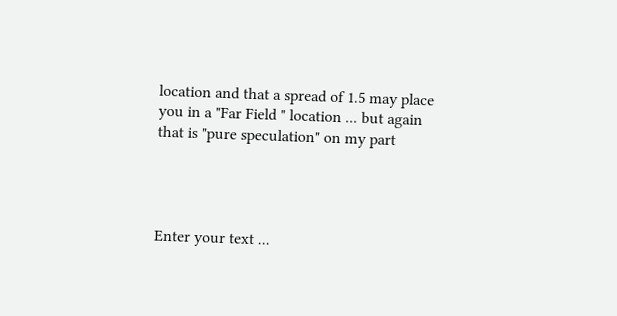location and that a spread of 1.5 may place you in a "Far Field " location ... but again that is "pure speculation" on my part




Enter your text ...